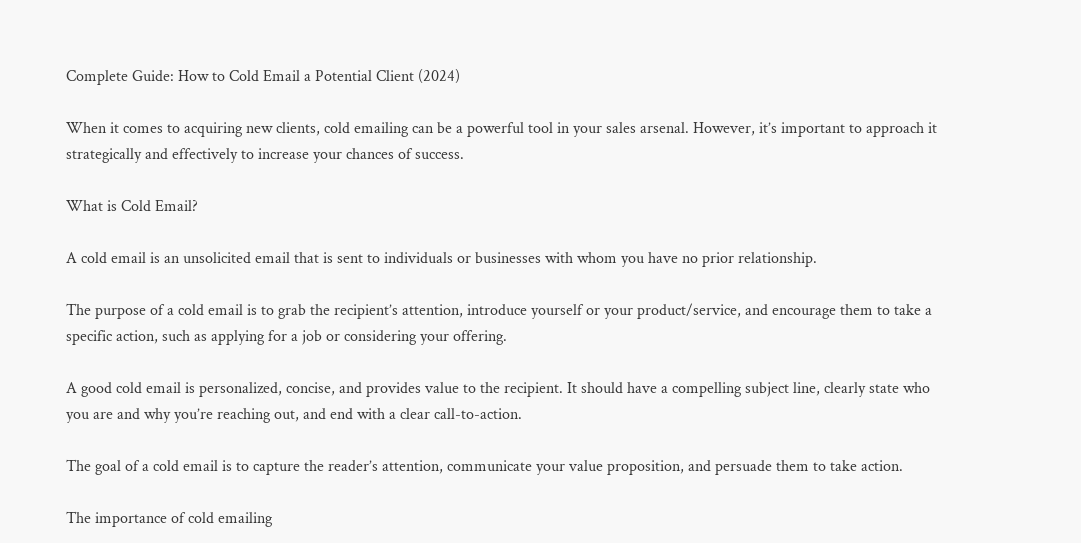Complete Guide: How to Cold Email a Potential Client (2024)

When it comes to acquiring new clients, cold emailing can be a powerful tool in your sales arsenal. However, it’s important to approach it strategically and effectively to increase your chances of success.

What is Cold Email?

A cold email is an unsolicited email that is sent to individuals or businesses with whom you have no prior relationship.

The purpose of a cold email is to grab the recipient’s attention, introduce yourself or your product/service, and encourage them to take a specific action, such as applying for a job or considering your offering.

A good cold email is personalized, concise, and provides value to the recipient. It should have a compelling subject line, clearly state who you are and why you’re reaching out, and end with a clear call-to-action.

The goal of a cold email is to capture the reader’s attention, communicate your value proposition, and persuade them to take action.

The importance of cold emailing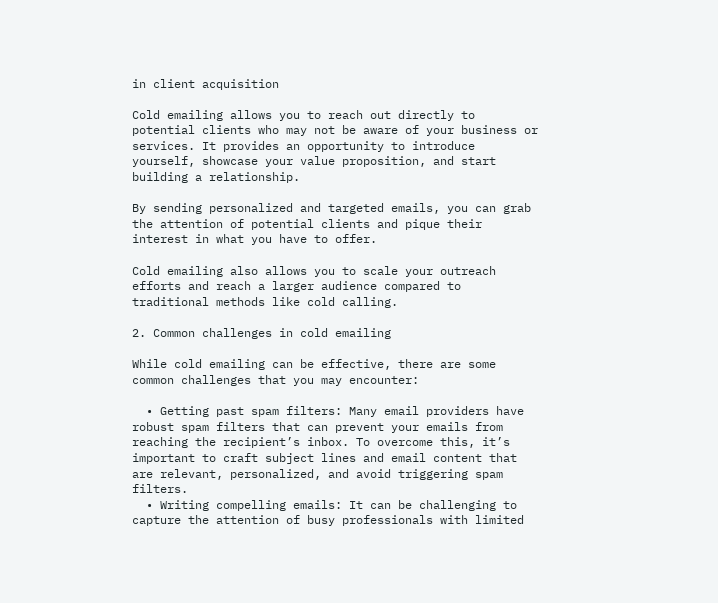in client acquisition

Cold emailing allows you to reach out directly to potential clients who may not be aware of your business or services. It provides an opportunity to introduce yourself, showcase your value proposition, and start building a relationship.

By sending personalized and targeted emails, you can grab the attention of potential clients and pique their interest in what you have to offer.

Cold emailing also allows you to scale your outreach efforts and reach a larger audience compared to traditional methods like cold calling.

2. Common challenges in cold emailing

While cold emailing can be effective, there are some common challenges that you may encounter:

  • Getting past spam filters: Many email providers have robust spam filters that can prevent your emails from reaching the recipient’s inbox. To overcome this, it’s important to craft subject lines and email content that are relevant, personalized, and avoid triggering spam filters.
  • Writing compelling emails: It can be challenging to capture the attention of busy professionals with limited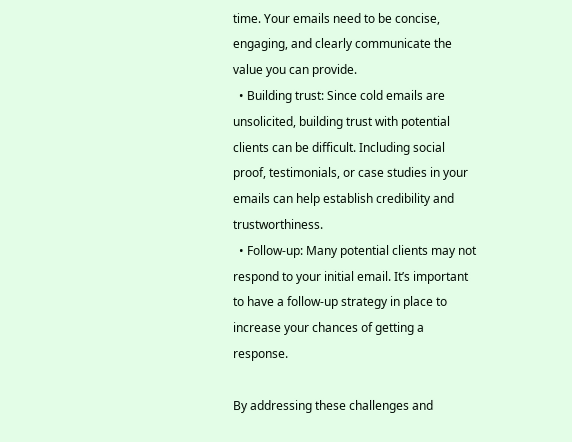time. Your emails need to be concise, engaging, and clearly communicate the value you can provide.
  • Building trust: Since cold emails are unsolicited, building trust with potential clients can be difficult. Including social proof, testimonials, or case studies in your emails can help establish credibility and trustworthiness.
  • Follow-up: Many potential clients may not respond to your initial email. It’s important to have a follow-up strategy in place to increase your chances of getting a response.

By addressing these challenges and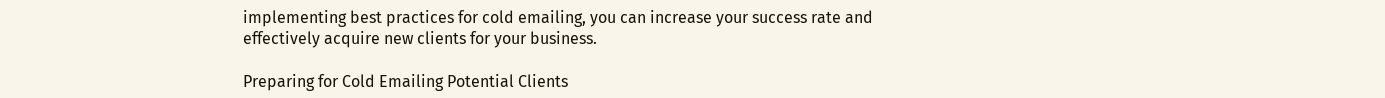implementing best practices for cold emailing, you can increase your success rate and effectively acquire new clients for your business.

Preparing for Cold Emailing Potential Clients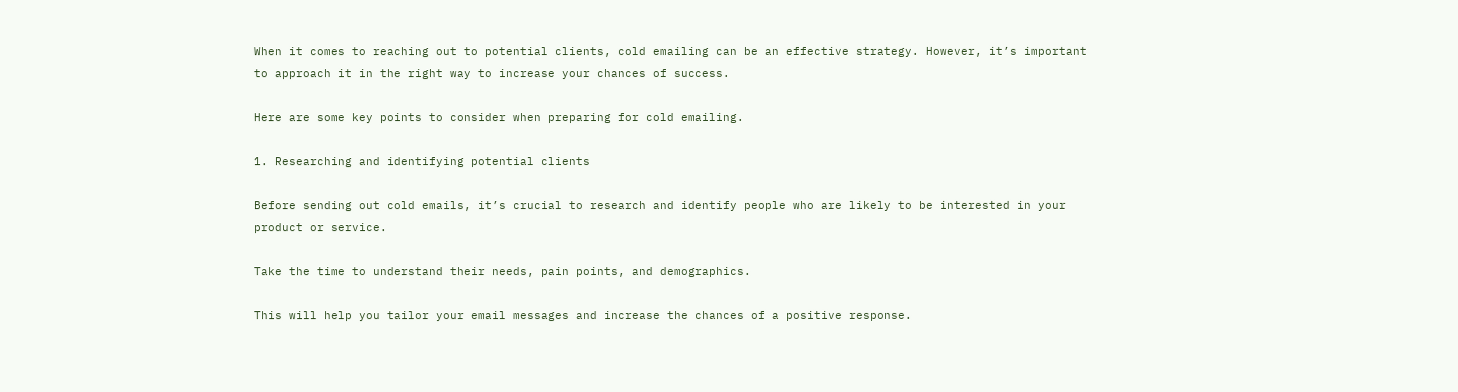When it comes to reaching out to potential clients, cold emailing can be an effective strategy. However, it’s important to approach it in the right way to increase your chances of success.

Here are some key points to consider when preparing for cold emailing.

1. Researching and identifying potential clients

Before sending out cold emails, it’s crucial to research and identify people who are likely to be interested in your product or service.

Take the time to understand their needs, pain points, and demographics.

This will help you tailor your email messages and increase the chances of a positive response.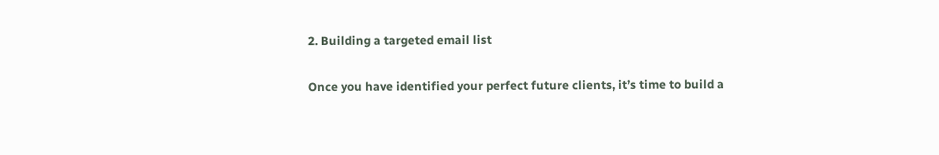2. Building a targeted email list

Once you have identified your perfect future clients, it’s time to build a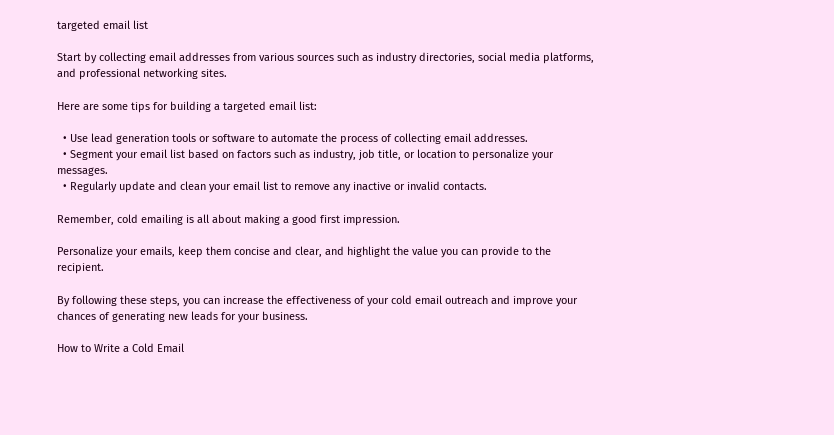targeted email list

Start by collecting email addresses from various sources such as industry directories, social media platforms, and professional networking sites.

Here are some tips for building a targeted email list:

  • Use lead generation tools or software to automate the process of collecting email addresses.
  • Segment your email list based on factors such as industry, job title, or location to personalize your messages.
  • Regularly update and clean your email list to remove any inactive or invalid contacts.

Remember, cold emailing is all about making a good first impression.

Personalize your emails, keep them concise and clear, and highlight the value you can provide to the recipient.

By following these steps, you can increase the effectiveness of your cold email outreach and improve your chances of generating new leads for your business.

How to Write a Cold Email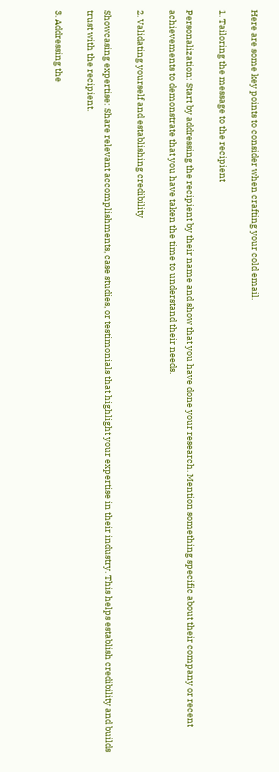Here are some key points to consider when crafting your cold email.

1. Tailoring the message to the recipient

Personalization: Start by addressing the recipient by their name and show that you have done your research. Mention something specific about their company or recent achievements to demonstrate that you have taken the time to understand their needs.

2. Validating yourself and establishing credibility

Showcasing expertise: Share relevant accomplishments, case studies, or testimonials that highlight your expertise in their industry. This helps establish credibility and builds trust with the recipient.

3. Addressing the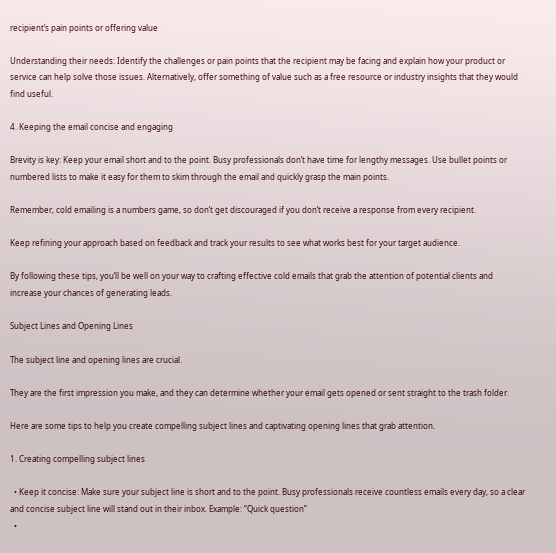recipient’s pain points or offering value

Understanding their needs: Identify the challenges or pain points that the recipient may be facing and explain how your product or service can help solve those issues. Alternatively, offer something of value such as a free resource or industry insights that they would find useful.

4. Keeping the email concise and engaging

Brevity is key: Keep your email short and to the point. Busy professionals don’t have time for lengthy messages. Use bullet points or numbered lists to make it easy for them to skim through the email and quickly grasp the main points.

Remember, cold emailing is a numbers game, so don’t get discouraged if you don’t receive a response from every recipient.

Keep refining your approach based on feedback and track your results to see what works best for your target audience.

By following these tips, you’ll be well on your way to crafting effective cold emails that grab the attention of potential clients and increase your chances of generating leads.

Subject Lines and Opening Lines

The subject line and opening lines are crucial.

They are the first impression you make, and they can determine whether your email gets opened or sent straight to the trash folder.

Here are some tips to help you create compelling subject lines and captivating opening lines that grab attention.

1. Creating compelling subject lines

  • Keep it concise: Make sure your subject line is short and to the point. Busy professionals receive countless emails every day, so a clear and concise subject line will stand out in their inbox. Example: “Quick question”
  •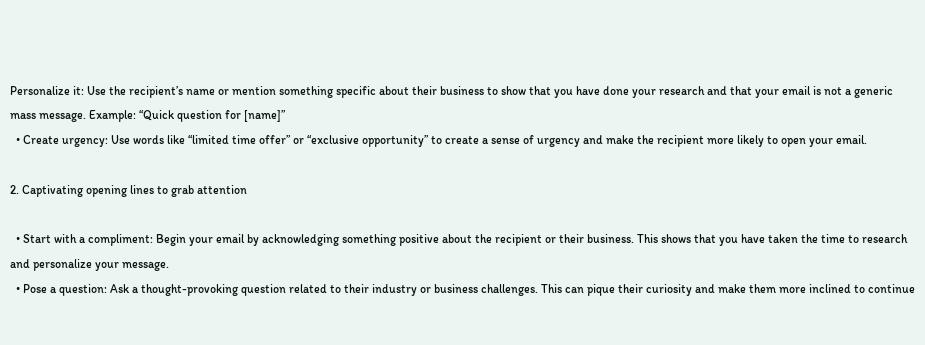Personalize it: Use the recipient’s name or mention something specific about their business to show that you have done your research and that your email is not a generic mass message. Example: “Quick question for [name]”
  • Create urgency: Use words like “limited time offer” or “exclusive opportunity” to create a sense of urgency and make the recipient more likely to open your email.

2. Captivating opening lines to grab attention

  • Start with a compliment: Begin your email by acknowledging something positive about the recipient or their business. This shows that you have taken the time to research and personalize your message.
  • Pose a question: Ask a thought-provoking question related to their industry or business challenges. This can pique their curiosity and make them more inclined to continue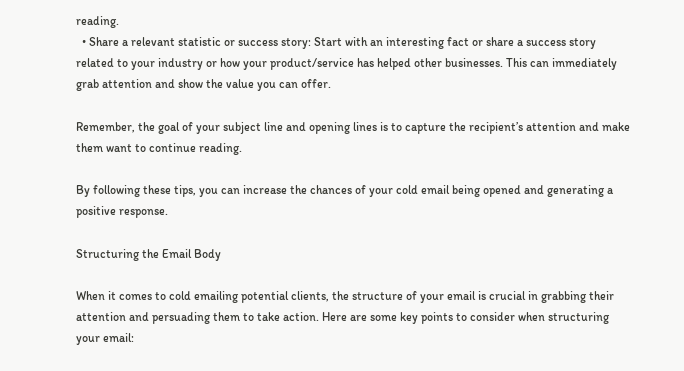reading.
  • Share a relevant statistic or success story: Start with an interesting fact or share a success story related to your industry or how your product/service has helped other businesses. This can immediately grab attention and show the value you can offer.

Remember, the goal of your subject line and opening lines is to capture the recipient’s attention and make them want to continue reading.

By following these tips, you can increase the chances of your cold email being opened and generating a positive response.

Structuring the Email Body

When it comes to cold emailing potential clients, the structure of your email is crucial in grabbing their attention and persuading them to take action. Here are some key points to consider when structuring your email: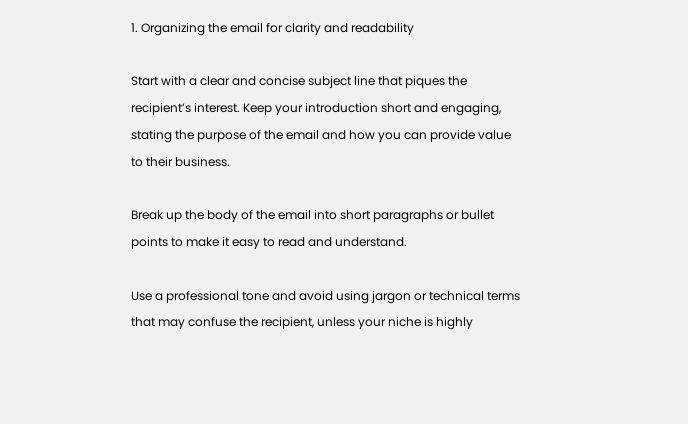1. Organizing the email for clarity and readability

Start with a clear and concise subject line that piques the recipient’s interest. Keep your introduction short and engaging, stating the purpose of the email and how you can provide value to their business.

Break up the body of the email into short paragraphs or bullet points to make it easy to read and understand.

Use a professional tone and avoid using jargon or technical terms that may confuse the recipient, unless your niche is highly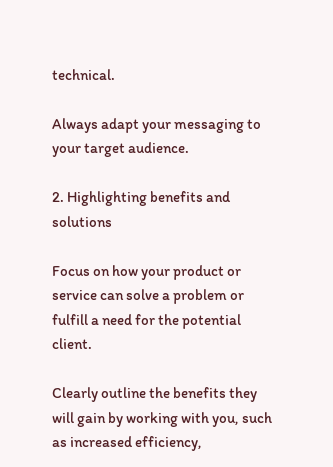technical.

Always adapt your messaging to your target audience.

2. Highlighting benefits and solutions

Focus on how your product or service can solve a problem or fulfill a need for the potential client.

Clearly outline the benefits they will gain by working with you, such as increased efficiency,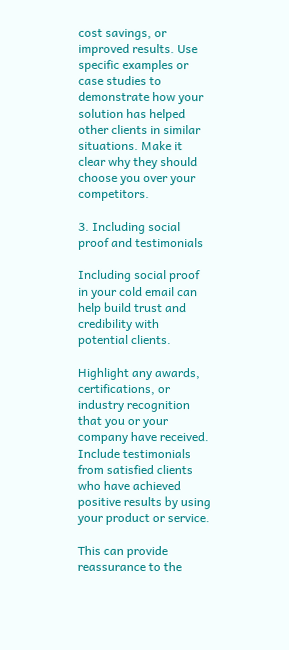cost savings, or improved results. Use specific examples or case studies to demonstrate how your solution has helped other clients in similar situations. Make it clear why they should choose you over your competitors.

3. Including social proof and testimonials

Including social proof in your cold email can help build trust and credibility with potential clients.

Highlight any awards, certifications, or industry recognition that you or your company have received. Include testimonials from satisfied clients who have achieved positive results by using your product or service.

This can provide reassurance to the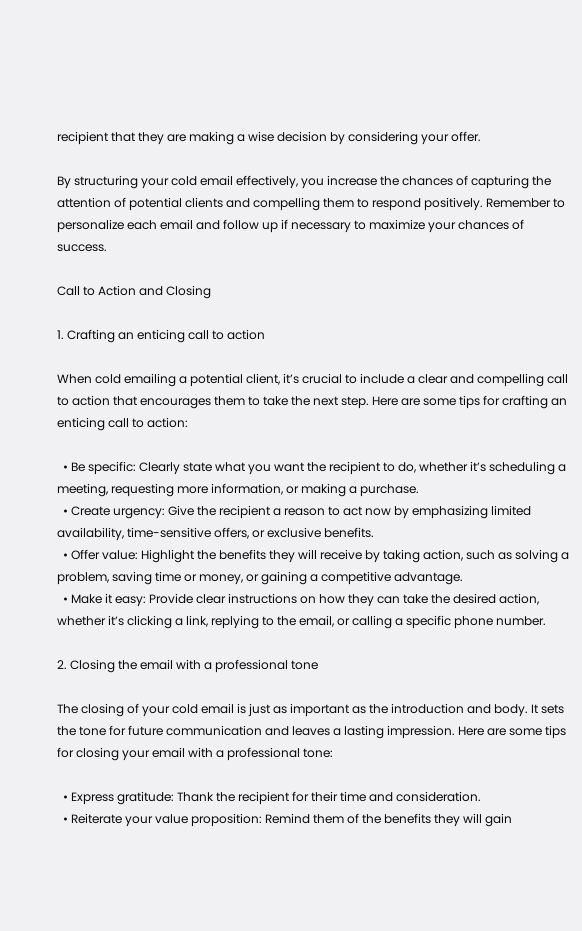recipient that they are making a wise decision by considering your offer.

By structuring your cold email effectively, you increase the chances of capturing the attention of potential clients and compelling them to respond positively. Remember to personalize each email and follow up if necessary to maximize your chances of success.

Call to Action and Closing

1. Crafting an enticing call to action

When cold emailing a potential client, it’s crucial to include a clear and compelling call to action that encourages them to take the next step. Here are some tips for crafting an enticing call to action:

  • Be specific: Clearly state what you want the recipient to do, whether it’s scheduling a meeting, requesting more information, or making a purchase.
  • Create urgency: Give the recipient a reason to act now by emphasizing limited availability, time-sensitive offers, or exclusive benefits.
  • Offer value: Highlight the benefits they will receive by taking action, such as solving a problem, saving time or money, or gaining a competitive advantage.
  • Make it easy: Provide clear instructions on how they can take the desired action, whether it’s clicking a link, replying to the email, or calling a specific phone number.

2. Closing the email with a professional tone

The closing of your cold email is just as important as the introduction and body. It sets the tone for future communication and leaves a lasting impression. Here are some tips for closing your email with a professional tone:

  • Express gratitude: Thank the recipient for their time and consideration.
  • Reiterate your value proposition: Remind them of the benefits they will gain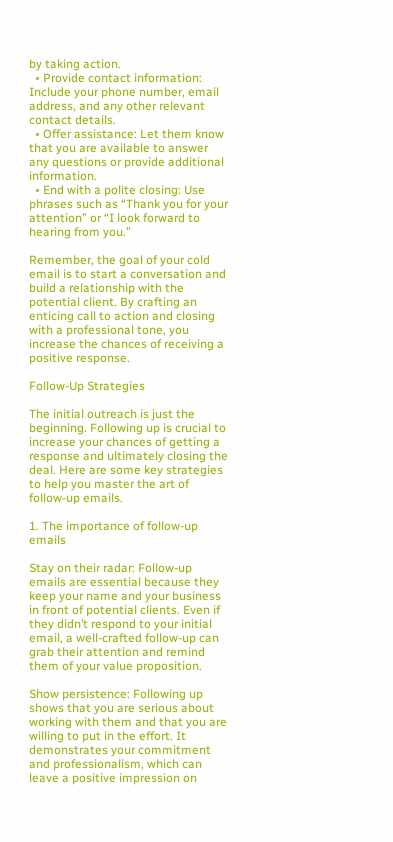by taking action.
  • Provide contact information: Include your phone number, email address, and any other relevant contact details.
  • Offer assistance: Let them know that you are available to answer any questions or provide additional information.
  • End with a polite closing: Use phrases such as “Thank you for your attention” or “I look forward to hearing from you.”

Remember, the goal of your cold email is to start a conversation and build a relationship with the potential client. By crafting an enticing call to action and closing with a professional tone, you increase the chances of receiving a positive response.

Follow-Up Strategies

The initial outreach is just the beginning. Following up is crucial to increase your chances of getting a response and ultimately closing the deal. Here are some key strategies to help you master the art of follow-up emails.

1. The importance of follow-up emails

Stay on their radar: Follow-up emails are essential because they keep your name and your business in front of potential clients. Even if they didn’t respond to your initial email, a well-crafted follow-up can grab their attention and remind them of your value proposition.

Show persistence: Following up shows that you are serious about working with them and that you are willing to put in the effort. It demonstrates your commitment and professionalism, which can leave a positive impression on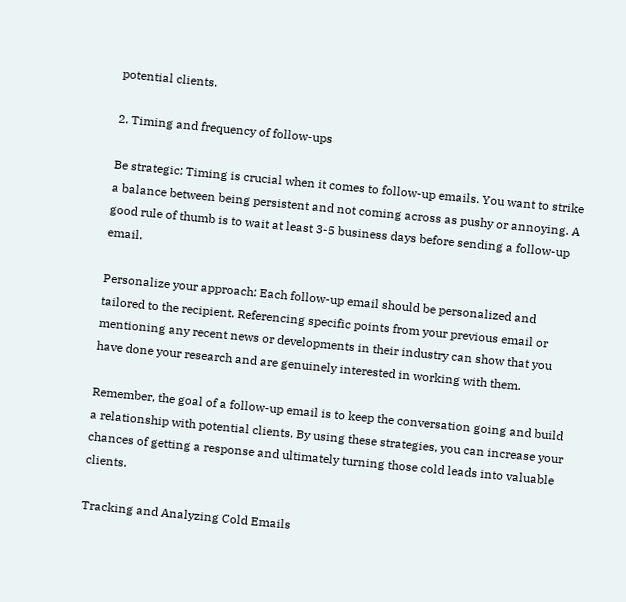potential clients.

2. Timing and frequency of follow-ups

Be strategic: Timing is crucial when it comes to follow-up emails. You want to strike a balance between being persistent and not coming across as pushy or annoying. A good rule of thumb is to wait at least 3-5 business days before sending a follow-up email.

Personalize your approach: Each follow-up email should be personalized and tailored to the recipient. Referencing specific points from your previous email or mentioning any recent news or developments in their industry can show that you have done your research and are genuinely interested in working with them.

Remember, the goal of a follow-up email is to keep the conversation going and build a relationship with potential clients. By using these strategies, you can increase your chances of getting a response and ultimately turning those cold leads into valuable clients.

Tracking and Analyzing Cold Emails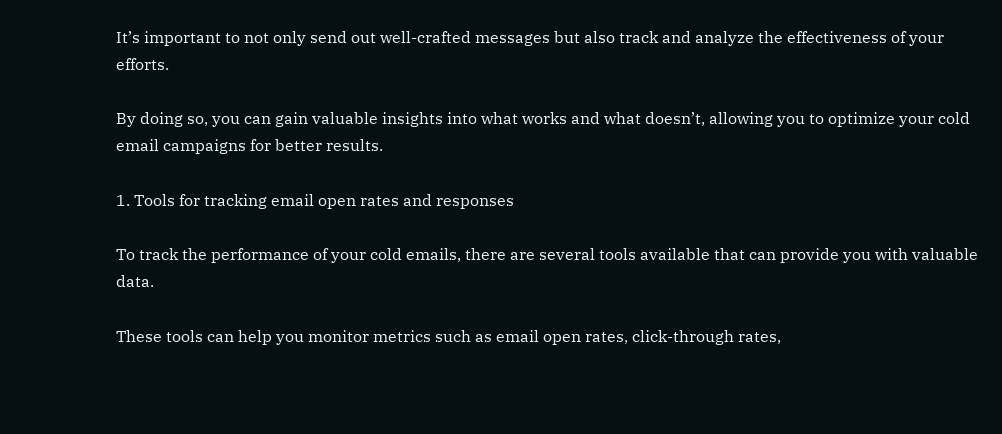It’s important to not only send out well-crafted messages but also track and analyze the effectiveness of your efforts.

By doing so, you can gain valuable insights into what works and what doesn’t, allowing you to optimize your cold email campaigns for better results.

1. Tools for tracking email open rates and responses

To track the performance of your cold emails, there are several tools available that can provide you with valuable data.

These tools can help you monitor metrics such as email open rates, click-through rates,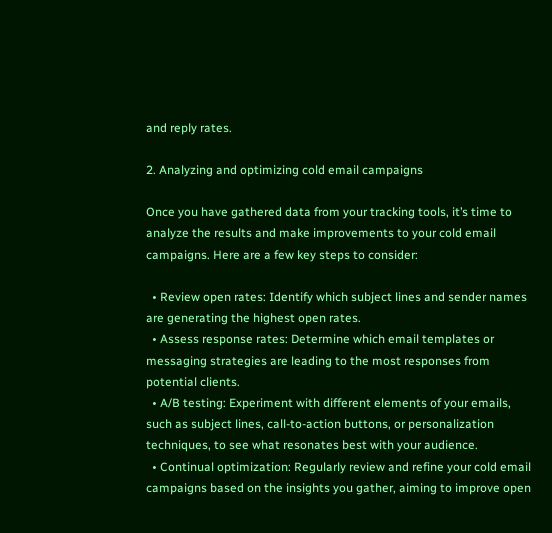and reply rates.

2. Analyzing and optimizing cold email campaigns

Once you have gathered data from your tracking tools, it’s time to analyze the results and make improvements to your cold email campaigns. Here are a few key steps to consider:

  • Review open rates: Identify which subject lines and sender names are generating the highest open rates.
  • Assess response rates: Determine which email templates or messaging strategies are leading to the most responses from potential clients.
  • A/B testing: Experiment with different elements of your emails, such as subject lines, call-to-action buttons, or personalization techniques, to see what resonates best with your audience.
  • Continual optimization: Regularly review and refine your cold email campaigns based on the insights you gather, aiming to improve open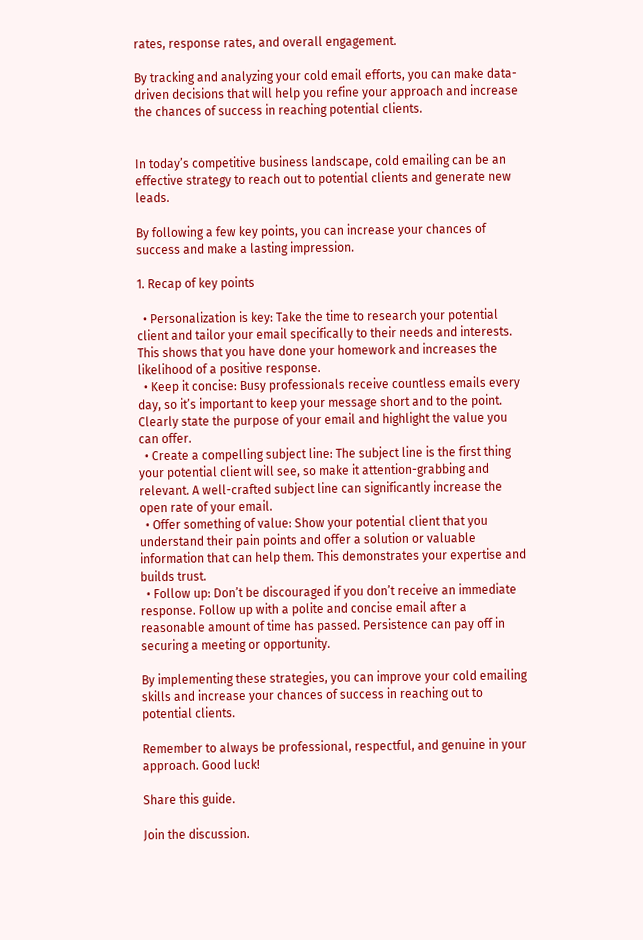rates, response rates, and overall engagement.

By tracking and analyzing your cold email efforts, you can make data-driven decisions that will help you refine your approach and increase the chances of success in reaching potential clients.


In today’s competitive business landscape, cold emailing can be an effective strategy to reach out to potential clients and generate new leads.

By following a few key points, you can increase your chances of success and make a lasting impression.

1. Recap of key points

  • Personalization is key: Take the time to research your potential client and tailor your email specifically to their needs and interests. This shows that you have done your homework and increases the likelihood of a positive response.
  • Keep it concise: Busy professionals receive countless emails every day, so it’s important to keep your message short and to the point. Clearly state the purpose of your email and highlight the value you can offer.
  • Create a compelling subject line: The subject line is the first thing your potential client will see, so make it attention-grabbing and relevant. A well-crafted subject line can significantly increase the open rate of your email.
  • Offer something of value: Show your potential client that you understand their pain points and offer a solution or valuable information that can help them. This demonstrates your expertise and builds trust.
  • Follow up: Don’t be discouraged if you don’t receive an immediate response. Follow up with a polite and concise email after a reasonable amount of time has passed. Persistence can pay off in securing a meeting or opportunity.

By implementing these strategies, you can improve your cold emailing skills and increase your chances of success in reaching out to potential clients.

Remember to always be professional, respectful, and genuine in your approach. Good luck!

Share this guide.

Join the discussion.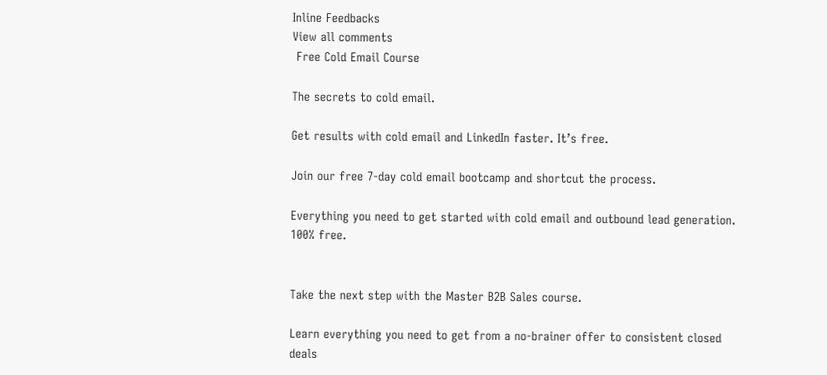Inline Feedbacks
View all comments
 Free Cold Email Course

The secrets to cold email.

Get results with cold email and LinkedIn faster. It’s free.

Join our free 7-day cold email bootcamp and shortcut the process.

Everything you need to get started with cold email and outbound lead generation. 100% free.


Take the next step with the Master B2B Sales course.

Learn everything you need to get from a no-brainer offer to consistent closed deals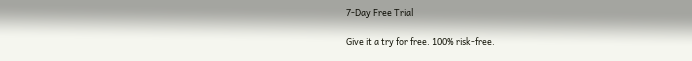7-Day Free Trial

Give it a try for free. 100% risk-free.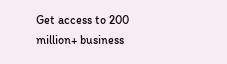Get access to 200 million+ business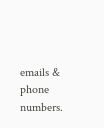emails & phone numbers.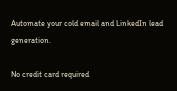Automate your cold email and LinkedIn lead generation.

No credit card required